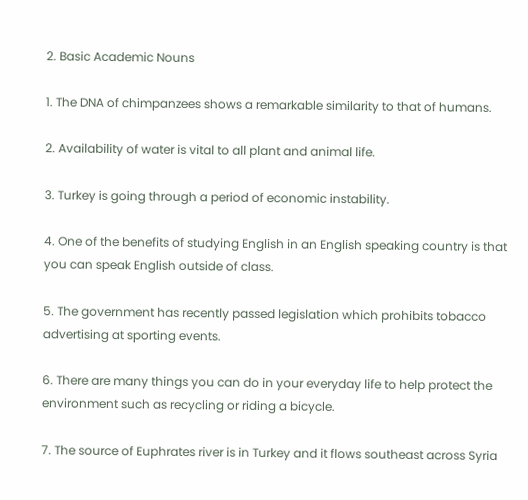2. Basic Academic Nouns

1. The DNA of chimpanzees shows a remarkable similarity to that of humans.

2. Availability of water is vital to all plant and animal life.

3. Turkey is going through a period of economic instability.

4. One of the benefits of studying English in an English speaking country is that you can speak English outside of class.

5. The government has recently passed legislation which prohibits tobacco advertising at sporting events.

6. There are many things you can do in your everyday life to help protect the environment such as recycling or riding a bicycle.

7. The source of Euphrates river is in Turkey and it flows southeast across Syria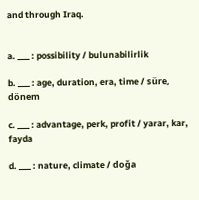and through Iraq.


a. ___ : possibility / bulunabilirlik

b. ___ : age, duration, era, time / süre, dönem

c. ___ : advantage, perk, profit / yarar, kar, fayda

d. ___ : nature, climate / doğa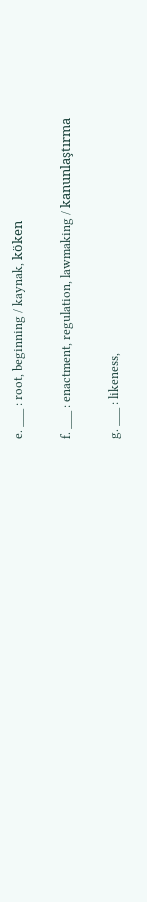e. ___ : root, beginning / kaynak, köken

f. ___ : enactment, regulation, lawmaking / kanunlaştırma

g. ___ : likeness,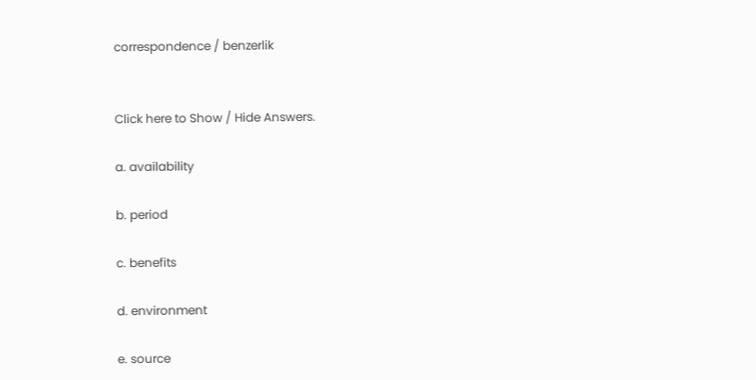correspondence / benzerlik


Click here to Show / Hide Answers.

a. availability

b. period

c. benefits

d. environment

e. source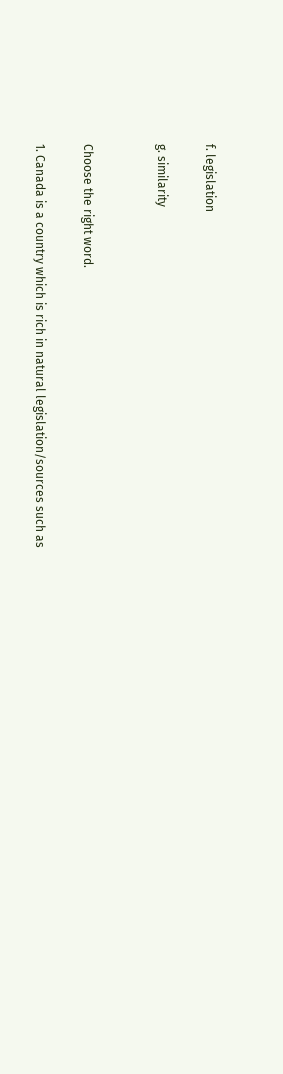f. legislation

g. similarity


Choose the right word.

1. Canada is a country which is rich in natural legislation/sources such as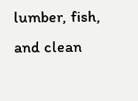lumber, fish, and clean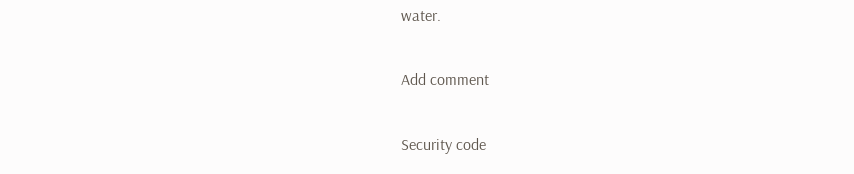water.

Add comment

Security code